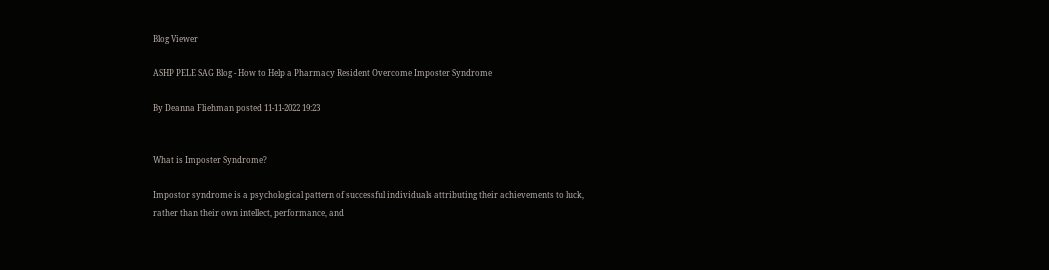Blog Viewer

ASHP PELE SAG Blog - How to Help a Pharmacy Resident Overcome Imposter Syndrome

By Deanna Fliehman posted 11-11-2022 19:23


What is Imposter Syndrome?

Impostor syndrome is a psychological pattern of successful individuals attributing their achievements to luck, rather than their own intellect, performance, and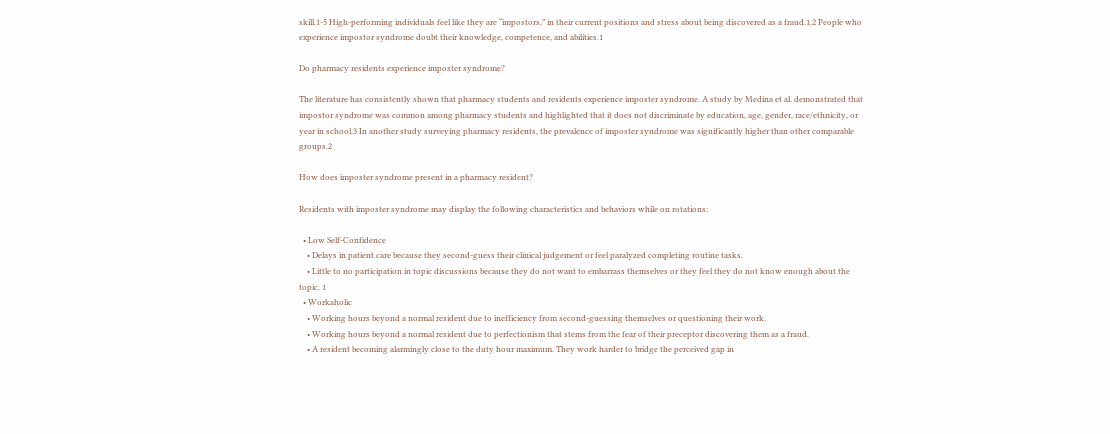skill.1-5 High-performing individuals feel like they are “impostors,” in their current positions and stress about being discovered as a fraud.1,2 People who experience impostor syndrome doubt their knowledge, competence, and abilities.1

Do pharmacy residents experience imposter syndrome?

The literature has consistently shown that pharmacy students and residents experience imposter syndrome. A study by Medina et al. demonstrated that impostor syndrome was common among pharmacy students and highlighted that it does not discriminate by education, age, gender, race/ethnicity, or year in school.3 In another study surveying pharmacy residents, the prevalence of imposter syndrome was significantly higher than other comparable groups.2

How does imposter syndrome present in a pharmacy resident?

Residents with imposter syndrome may display the following characteristics and behaviors while on rotations:

  • Low Self-Confidence
    • Delays in patient care because they second-guess their clinical judgement or feel paralyzed completing routine tasks.
    • Little to no participation in topic discussions because they do not want to embarrass themselves or they feel they do not know enough about the topic. 1
  • Workaholic
    • Working hours beyond a normal resident due to inefficiency from second-guessing themselves or questioning their work.
    • Working hours beyond a normal resident due to perfectionism that stems from the fear of their preceptor discovering them as a fraud.
    • A resident becoming alarmingly close to the duty hour maximum. They work harder to bridge the perceived gap in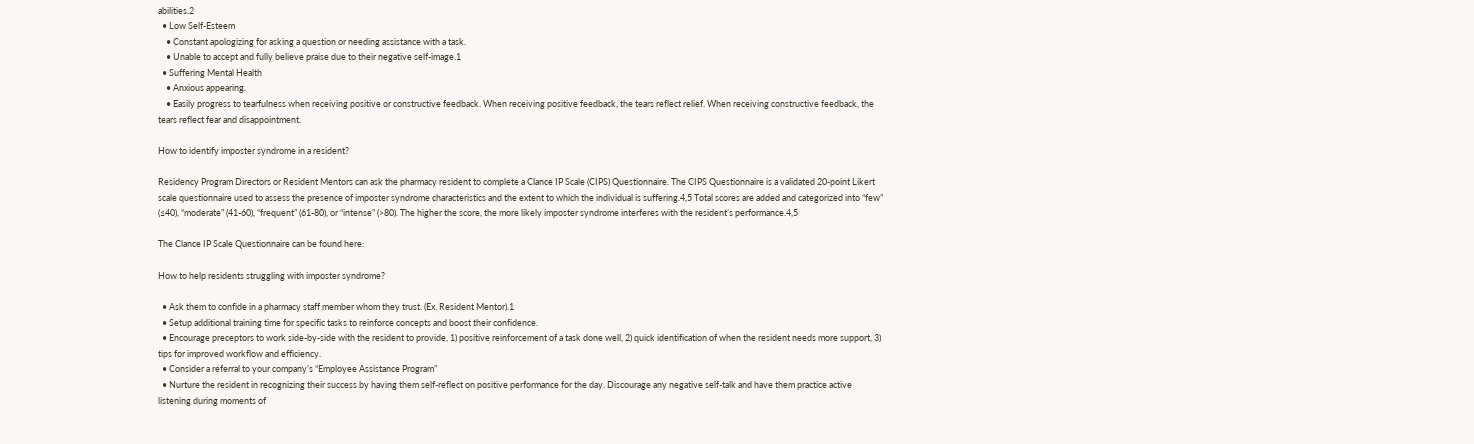abilities.2
  • Low Self-Esteem
    • Constant apologizing for asking a question or needing assistance with a task.
    • Unable to accept and fully believe praise due to their negative self-image.1
  • Suffering Mental Health
    • Anxious appearing.
    • Easily progress to tearfulness when receiving positive or constructive feedback. When receiving positive feedback, the tears reflect relief. When receiving constructive feedback, the tears reflect fear and disappointment.

How to identify imposter syndrome in a resident?

Residency Program Directors or Resident Mentors can ask the pharmacy resident to complete a Clance IP Scale (CIPS) Questionnaire. The CIPS Questionnaire is a validated 20-point Likert scale questionnaire used to assess the presence of imposter syndrome characteristics and the extent to which the individual is suffering.4,5 Total scores are added and categorized into “few” (≤40), “moderate” (41-60), “frequent” (61-80), or “intense” (>80). The higher the score, the more likely imposter syndrome interferes with the resident’s performance.4,5

The Clance IP Scale Questionnaire can be found here:

How to help residents struggling with imposter syndrome?

  • Ask them to confide in a pharmacy staff member whom they trust. (Ex. Resident Mentor).1
  • Setup additional training time for specific tasks to reinforce concepts and boost their confidence.
  • Encourage preceptors to work side-by-side with the resident to provide, 1) positive reinforcement of a task done well, 2) quick identification of when the resident needs more support, 3) tips for improved workflow and efficiency.
  • Consider a referral to your company’s “Employee Assistance Program”
  • Nurture the resident in recognizing their success by having them self-reflect on positive performance for the day. Discourage any negative self-talk and have them practice active listening during moments of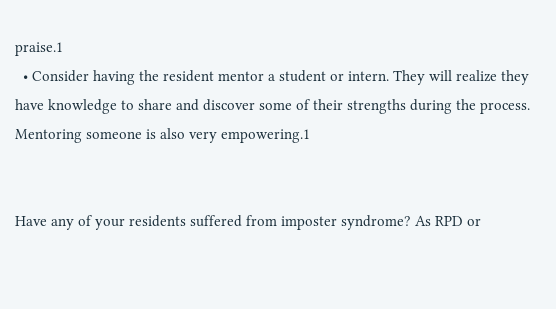praise.1
  • Consider having the resident mentor a student or intern. They will realize they have knowledge to share and discover some of their strengths during the process. Mentoring someone is also very empowering.1


Have any of your residents suffered from imposter syndrome? As RPD or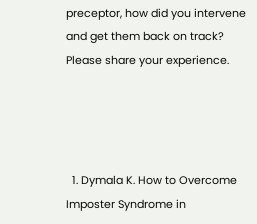preceptor, how did you intervene and get them back on track? Please share your experience.




  1. Dymala K. How to Overcome Imposter Syndrome in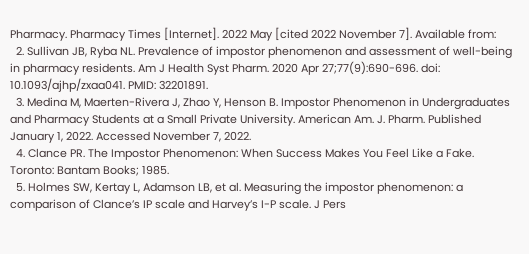Pharmacy. Pharmacy Times [Internet]. 2022 May [cited 2022 November 7]. Available from:
  2. Sullivan JB, Ryba NL. Prevalence of impostor phenomenon and assessment of well-being in pharmacy residents. Am J Health Syst Pharm. 2020 Apr 27;77(9):690-696. doi: 10.1093/ajhp/zxaa041. PMID: 32201891.
  3. Medina M, Maerten-Rivera J, Zhao Y, Henson B. Impostor Phenomenon in Undergraduates and Pharmacy Students at a Small Private University. American Am. J. Pharm. Published January 1, 2022. Accessed November 7, 2022.
  4. Clance PR. The Impostor Phenomenon: When Success Makes You Feel Like a Fake. Toronto: Bantam Books; 1985.
  5. Holmes SW, Kertay L, Adamson LB, et al. Measuring the impostor phenomenon: a comparison of Clance’s IP scale and Harvey’s I-P scale. J Pers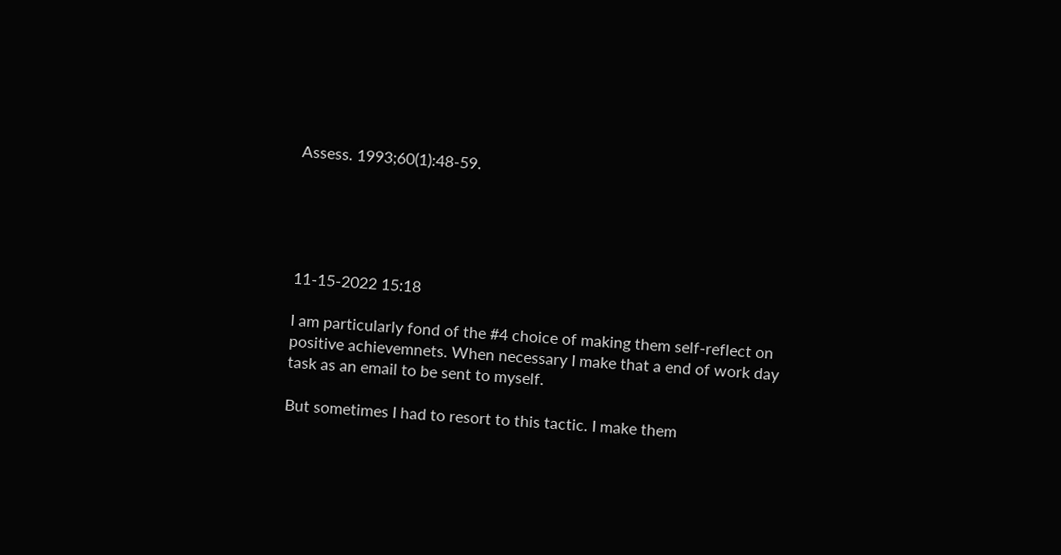Assess. 1993;60(1):48-59.





11-15-2022 15:18

I am particularly fond of the #4 choice of making them self-reflect on positive achievemnets. When necessary I make that a end of work day task as an email to be sent to myself.

But sometimes I had to resort to this tactic. I make them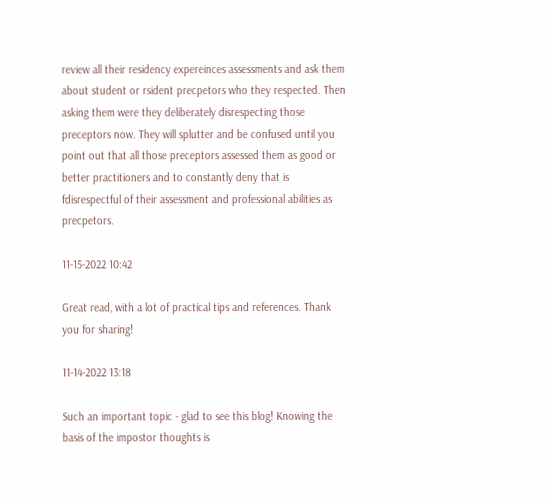review all their residency expereinces assessments and ask them about student or rsident precpetors who they respected. Then asking them were they deliberately disrespecting those preceptors now. They will splutter and be confused until you point out that all those preceptors assessed them as good or better practitioners and to constantly deny that is fdisrespectful of their assessment and professional abilities as precpetors.

11-15-2022 10:42

Great read, with a lot of practical tips and references. Thank you for sharing!

11-14-2022 13:18

Such an important topic - glad to see this blog! Knowing the basis of the impostor thoughts is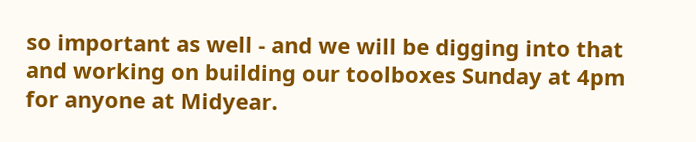so important as well - and we will be digging into that and working on building our toolboxes Sunday at 4pm for anyone at Midyear.